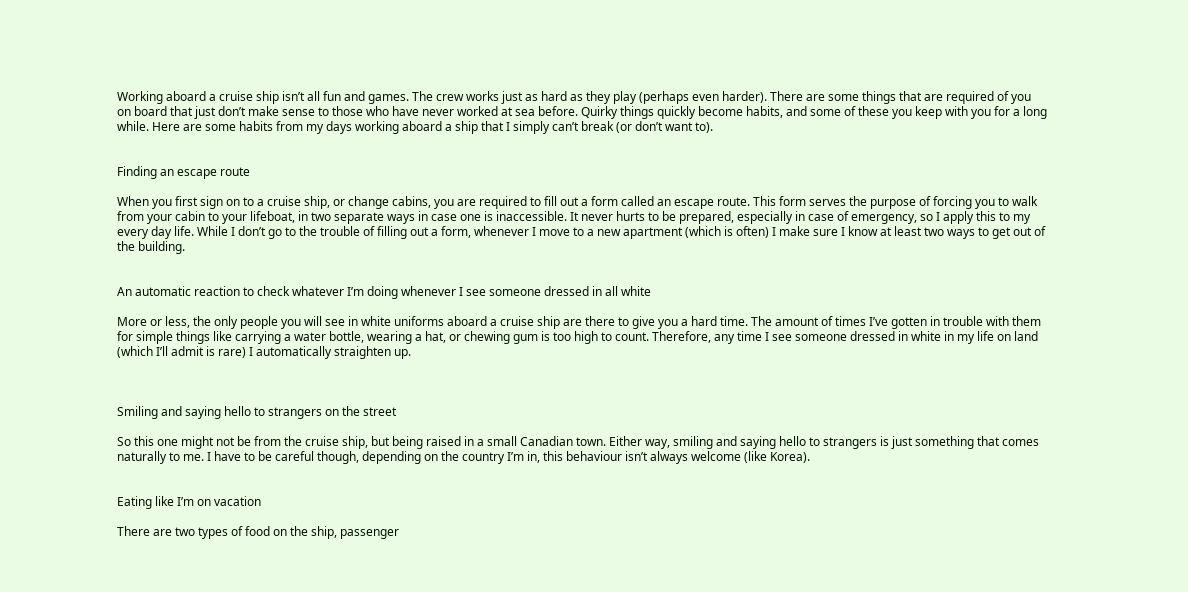Working aboard a cruise ship isn’t all fun and games. The crew works just as hard as they play (perhaps even harder). There are some things that are required of you on board that just don’t make sense to those who have never worked at sea before. Quirky things quickly become habits, and some of these you keep with you for a long while. Here are some habits from my days working aboard a ship that I simply can’t break (or don’t want to).


Finding an escape route

When you first sign on to a cruise ship, or change cabins, you are required to fill out a form called an escape route. This form serves the purpose of forcing you to walk from your cabin to your lifeboat, in two separate ways in case one is inaccessible. It never hurts to be prepared, especially in case of emergency, so I apply this to my every day life. While I don’t go to the trouble of filling out a form, whenever I move to a new apartment (which is often) I make sure I know at least two ways to get out of the building.


An automatic reaction to check whatever I’m doing whenever I see someone dressed in all white

More or less, the only people you will see in white uniforms aboard a cruise ship are there to give you a hard time. The amount of times I’ve gotten in trouble with them for simple things like carrying a water bottle, wearing a hat, or chewing gum is too high to count. Therefore, any time I see someone dressed in white in my life on land (which I’ll admit is rare) I automatically straighten up.



Smiling and saying hello to strangers on the street

So this one might not be from the cruise ship, but being raised in a small Canadian town. Either way, smiling and saying hello to strangers is just something that comes naturally to me. I have to be careful though, depending on the country I’m in, this behaviour isn’t always welcome (like Korea).


Eating like I’m on vacation

There are two types of food on the ship, passenger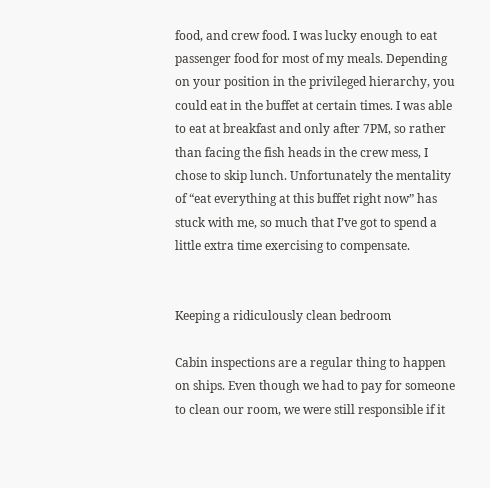food, and crew food. I was lucky enough to eat passenger food for most of my meals. Depending on your position in the privileged hierarchy, you could eat in the buffet at certain times. I was able to eat at breakfast and only after 7PM, so rather than facing the fish heads in the crew mess, I chose to skip lunch. Unfortunately the mentality of “eat everything at this buffet right now” has stuck with me, so much that I’ve got to spend a little extra time exercising to compensate.


Keeping a ridiculously clean bedroom

Cabin inspections are a regular thing to happen on ships. Even though we had to pay for someone to clean our room, we were still responsible if it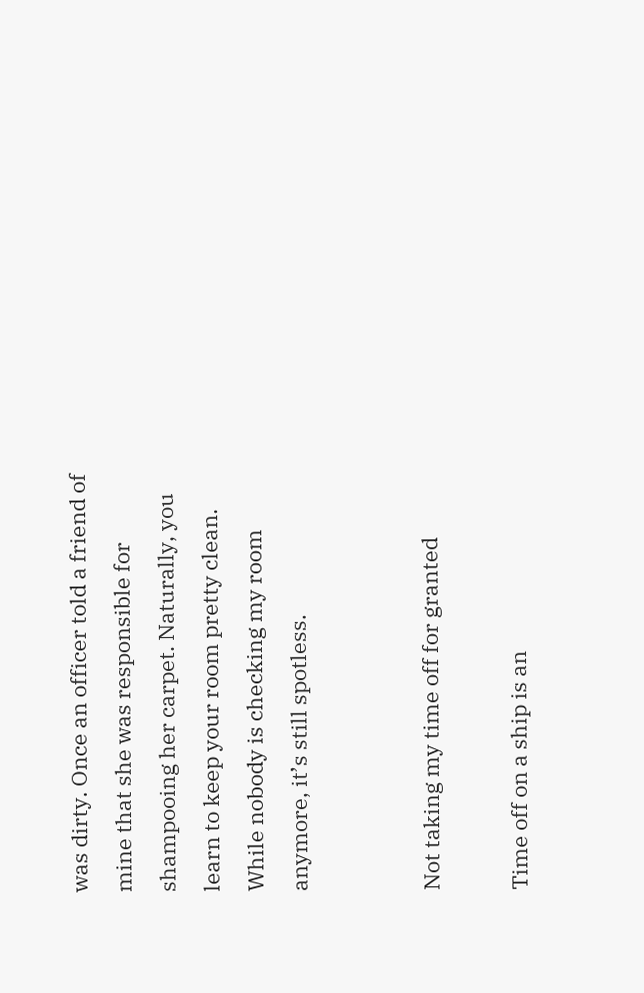was dirty. Once an officer told a friend of mine that she was responsible for shampooing her carpet. Naturally, you learn to keep your room pretty clean. While nobody is checking my room anymore, it’s still spotless.


Not taking my time off for granted

Time off on a ship is an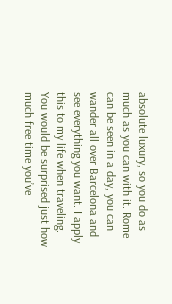absolute luxury, so you do as much as you can with it. Rome can be seen in a day, you can wander all over Barcelona and see everything you want. I apply this to my life when traveling. You would be surprised just how much free time you’ve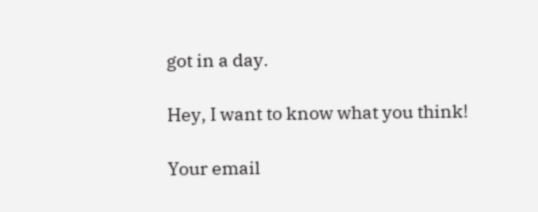got in a day.

Hey, I want to know what you think!

Your email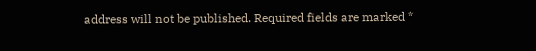address will not be published. Required fields are marked *